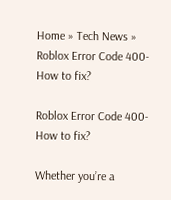Home » Tech News » Roblox Error Code 400-How to fix?

Roblox Error Code 400-How to fix?

Whether you’re a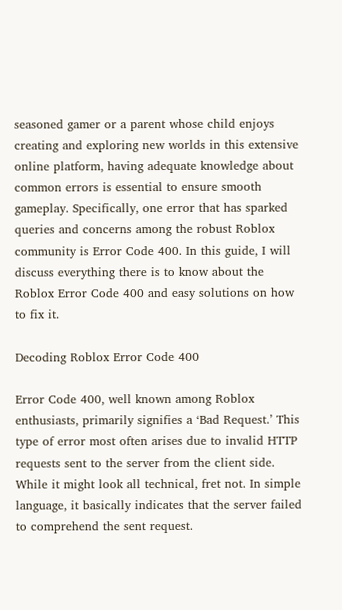seasoned gamer or a parent whose child enjoys creating and exploring new worlds in this extensive online platform, having adequate knowledge about common errors is essential to ensure smooth gameplay. Specifically, one error that has sparked queries and concerns among the robust Roblox community is Error Code 400. In this guide, I will discuss everything there is to know about the Roblox Error Code 400 and easy solutions on how to fix it.

Decoding Roblox Error Code 400

Error Code 400, well known among Roblox enthusiasts, primarily signifies a ‘Bad Request.’ This type of error most often arises due to invalid HTTP requests sent to the server from the client side. While it might look all technical, fret not. In simple language, it basically indicates that the server failed to comprehend the sent request.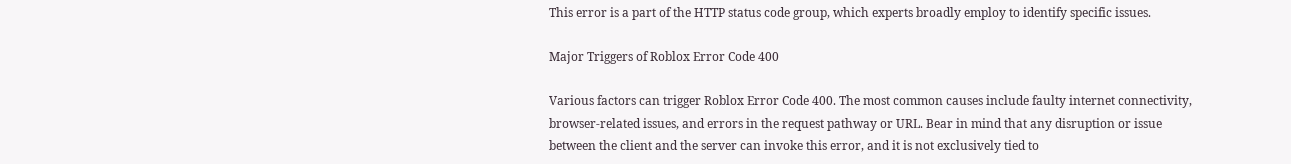This error is a part of the HTTP status code group, which experts broadly employ to identify specific issues.

Major Triggers of Roblox Error Code 400

Various factors can trigger Roblox Error Code 400. The most common causes include faulty internet connectivity, browser-related issues, and errors in the request pathway or URL. Bear in mind that any disruption or issue between the client and the server can invoke this error, and it is not exclusively tied to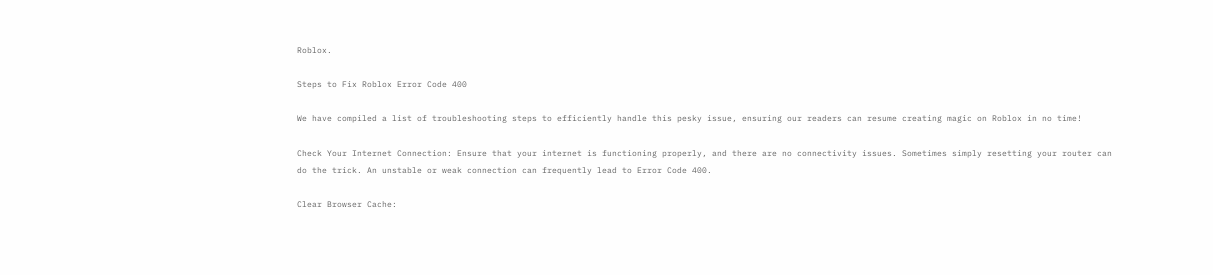Roblox.

Steps to Fix Roblox Error Code 400

We have compiled a list of troubleshooting steps to efficiently handle this pesky issue, ensuring our readers can resume creating magic on Roblox in no time!

Check Your Internet Connection: Ensure that your internet is functioning properly, and there are no connectivity issues. Sometimes simply resetting your router can do the trick. An unstable or weak connection can frequently lead to Error Code 400.

Clear Browser Cache: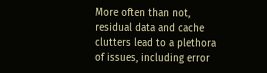More often than not, residual data and cache clutters lead to a plethora of issues, including error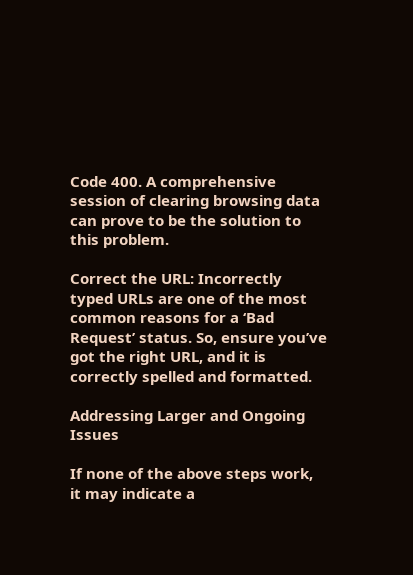Code 400. A comprehensive session of clearing browsing data can prove to be the solution to this problem.

Correct the URL: Incorrectly typed URLs are one of the most common reasons for a ‘Bad Request’ status. So, ensure you’ve got the right URL, and it is correctly spelled and formatted.

Addressing Larger and Ongoing Issues

If none of the above steps work, it may indicate a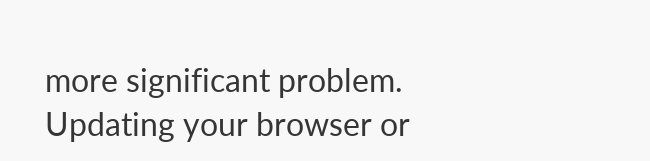more significant problem. Updating your browser or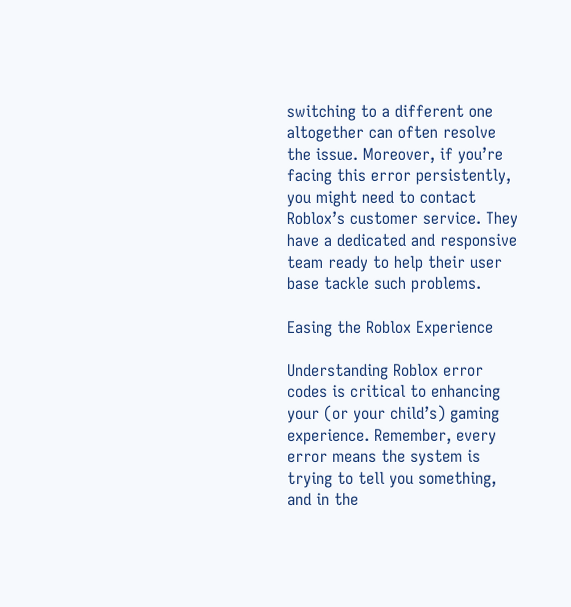switching to a different one altogether can often resolve the issue. Moreover, if you’re facing this error persistently, you might need to contact Roblox’s customer service. They have a dedicated and responsive team ready to help their user base tackle such problems.

Easing the Roblox Experience

Understanding Roblox error codes is critical to enhancing your (or your child’s) gaming experience. Remember, every error means the system is trying to tell you something, and in the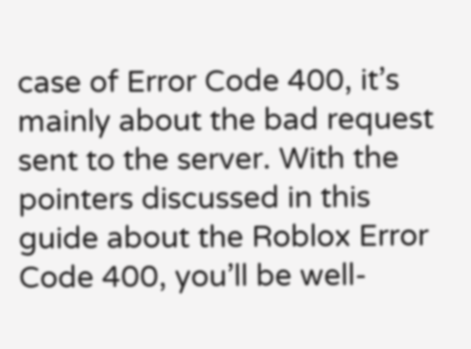case of Error Code 400, it’s mainly about the bad request sent to the server. With the pointers discussed in this guide about the Roblox Error Code 400, you’ll be well-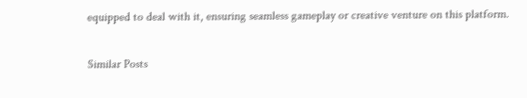equipped to deal with it, ensuring seamless gameplay or creative venture on this platform.

Similar Posts